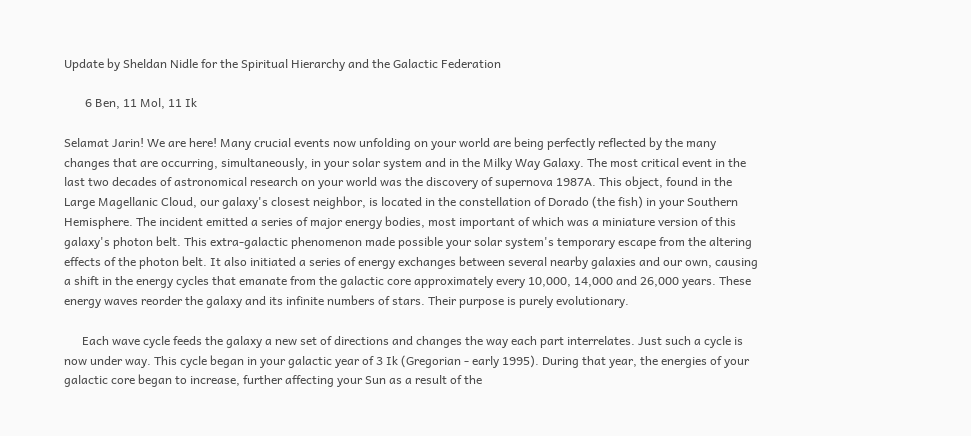Update by Sheldan Nidle for the Spiritual Hierarchy and the Galactic Federation

       6 Ben, 11 Mol, 11 Ik

Selamat Jarin! We are here! Many crucial events now unfolding on your world are being perfectly reflected by the many changes that are occurring, simultaneously, in your solar system and in the Milky Way Galaxy. The most critical event in the last two decades of astronomical research on your world was the discovery of supernova 1987A. This object, found in the Large Magellanic Cloud, our galaxy's closest neighbor, is located in the constellation of Dorado (the fish) in your Southern Hemisphere. The incident emitted a series of major energy bodies, most important of which was a miniature version of this galaxy's photon belt. This extra-galactic phenomenon made possible your solar system's temporary escape from the altering effects of the photon belt. It also initiated a series of energy exchanges between several nearby galaxies and our own, causing a shift in the energy cycles that emanate from the galactic core approximately every 10,000, 14,000 and 26,000 years. These energy waves reorder the galaxy and its infinite numbers of stars. Their purpose is purely evolutionary.

      Each wave cycle feeds the galaxy a new set of directions and changes the way each part interrelates. Just such a cycle is now under way. This cycle began in your galactic year of 3 Ik (Gregorian - early 1995). During that year, the energies of your galactic core began to increase, further affecting your Sun as a result of the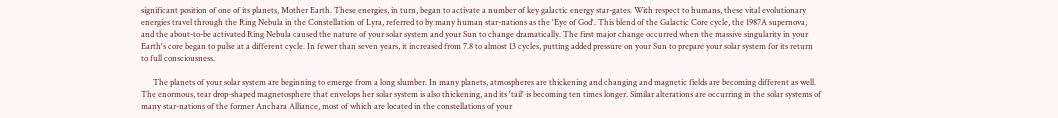significant position of one of its planets, Mother Earth. These energies, in turn, began to activate a number of key galactic energy star-gates. With respect to humans, these vital evolutionary energies travel through the Ring Nebula in the Constellation of Lyra, referred to by many human star-nations as the 'Eye of God'. This blend of the Galactic Core cycle, the 1987A supernova, and the about-to-be activated Ring Nebula caused the nature of your solar system and your Sun to change dramatically. The first major change occurred when the massive singularity in your Earth's core began to pulse at a different cycle. In fewer than seven years, it increased from 7.8 to almost 13 cycles, putting added pressure on your Sun to prepare your solar system for its return to full consciousness.

      The planets of your solar system are beginning to emerge from a long slumber. In many planets, atmospheres are thickening and changing and magnetic fields are becoming different as well. The enormous, tear drop-shaped magnetosphere that envelops her solar system is also thickening, and its 'tail' is becoming ten times longer. Similar alterations are occurring in the solar systems of many star-nations of the former Anchara Alliance, most of which are located in the constellations of your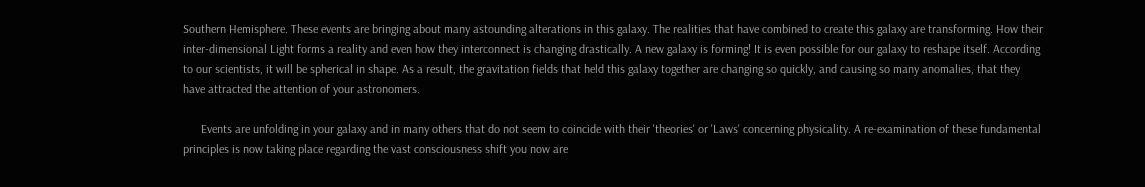Southern Hemisphere. These events are bringing about many astounding alterations in this galaxy. The realities that have combined to create this galaxy are transforming. How their inter-dimensional Light forms a reality and even how they interconnect is changing drastically. A new galaxy is forming! It is even possible for our galaxy to reshape itself. According to our scientists, it will be spherical in shape. As a result, the gravitation fields that held this galaxy together are changing so quickly, and causing so many anomalies, that they have attracted the attention of your astronomers.

      Events are unfolding in your galaxy and in many others that do not seem to coincide with their 'theories' or 'Laws' concerning physicality. A re-examination of these fundamental principles is now taking place regarding the vast consciousness shift you now are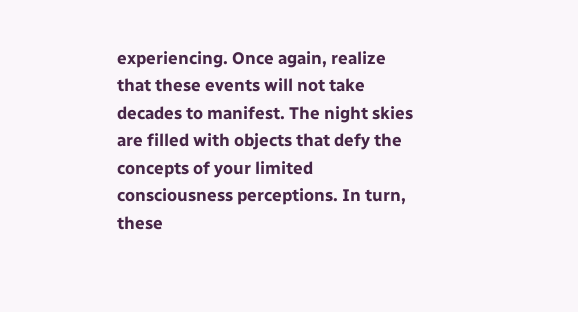experiencing. Once again, realize that these events will not take decades to manifest. The night skies are filled with objects that defy the concepts of your limited consciousness perceptions. In turn, these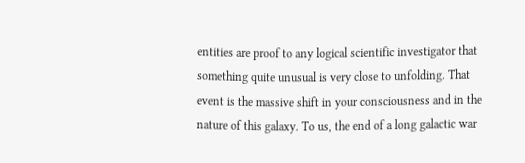entities are proof to any logical scientific investigator that something quite unusual is very close to unfolding. That event is the massive shift in your consciousness and in the nature of this galaxy. To us, the end of a long galactic war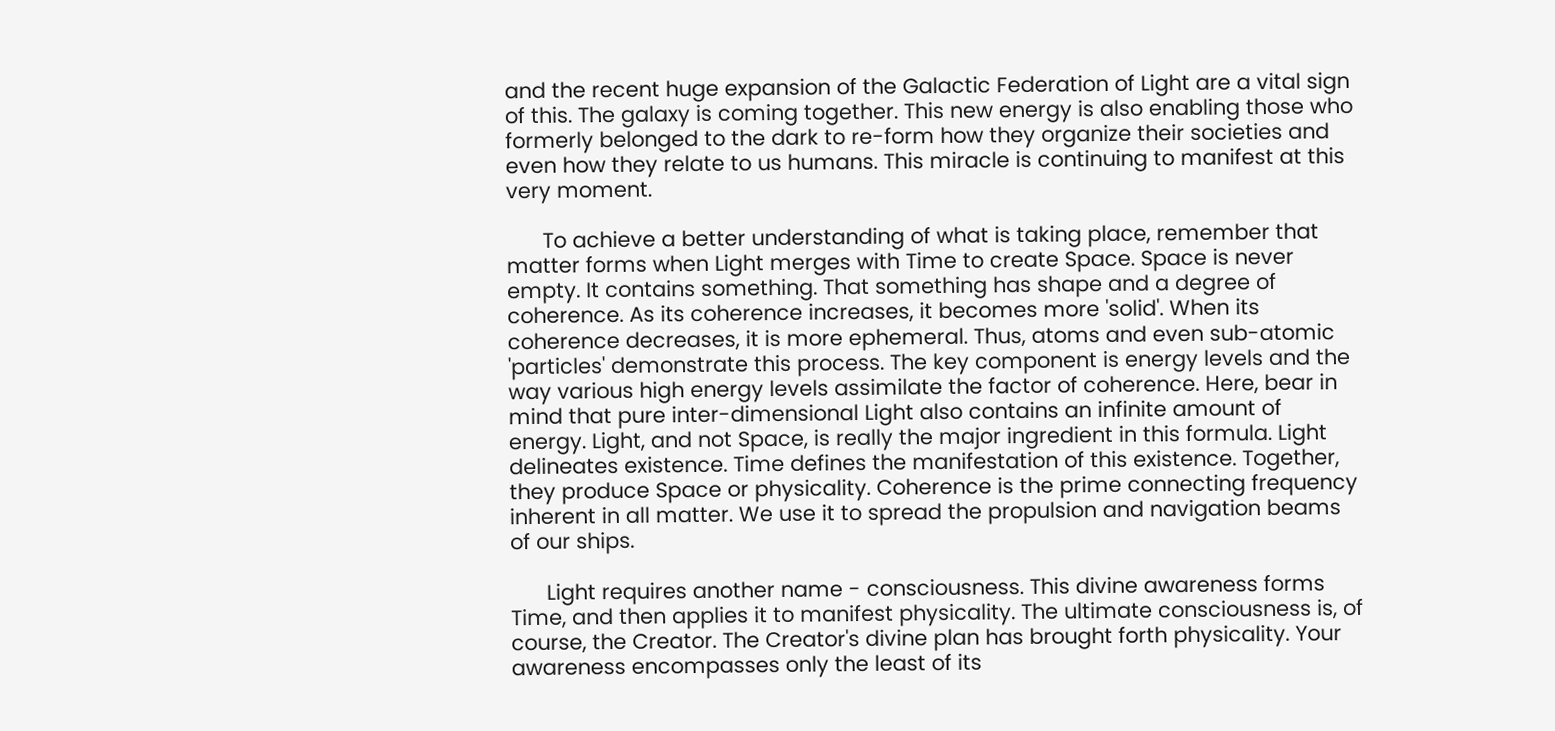and the recent huge expansion of the Galactic Federation of Light are a vital sign of this. The galaxy is coming together. This new energy is also enabling those who formerly belonged to the dark to re-form how they organize their societies and even how they relate to us humans. This miracle is continuing to manifest at this very moment.

      To achieve a better understanding of what is taking place, remember that matter forms when Light merges with Time to create Space. Space is never empty. It contains something. That something has shape and a degree of coherence. As its coherence increases, it becomes more 'solid'. When its coherence decreases, it is more ephemeral. Thus, atoms and even sub-atomic 'particles' demonstrate this process. The key component is energy levels and the way various high energy levels assimilate the factor of coherence. Here, bear in mind that pure inter-dimensional Light also contains an infinite amount of energy. Light, and not Space, is really the major ingredient in this formula. Light delineates existence. Time defines the manifestation of this existence. Together, they produce Space or physicality. Coherence is the prime connecting frequency inherent in all matter. We use it to spread the propulsion and navigation beams of our ships.

      Light requires another name - consciousness. This divine awareness forms Time, and then applies it to manifest physicality. The ultimate consciousness is, of course, the Creator. The Creator's divine plan has brought forth physicality. Your awareness encompasses only the least of its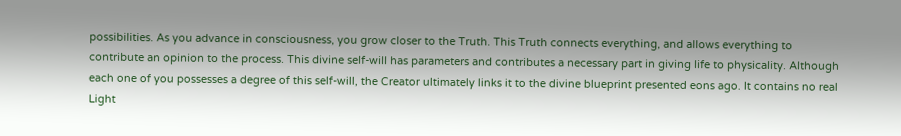possibilities. As you advance in consciousness, you grow closer to the Truth. This Truth connects everything, and allows everything to contribute an opinion to the process. This divine self-will has parameters and contributes a necessary part in giving life to physicality. Although each one of you possesses a degree of this self-will, the Creator ultimately links it to the divine blueprint presented eons ago. It contains no real Light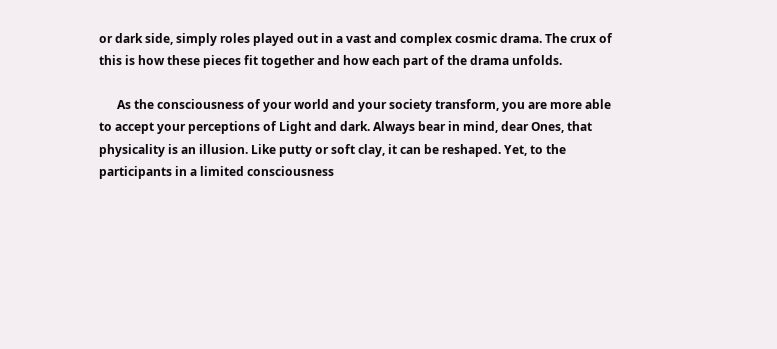or dark side, simply roles played out in a vast and complex cosmic drama. The crux of this is how these pieces fit together and how each part of the drama unfolds.

      As the consciousness of your world and your society transform, you are more able to accept your perceptions of Light and dark. Always bear in mind, dear Ones, that physicality is an illusion. Like putty or soft clay, it can be reshaped. Yet, to the participants in a limited consciousness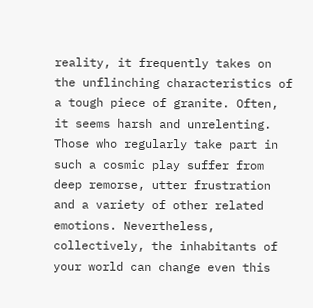reality, it frequently takes on the unflinching characteristics of a tough piece of granite. Often, it seems harsh and unrelenting. Those who regularly take part in such a cosmic play suffer from deep remorse, utter frustration and a variety of other related emotions. Nevertheless, collectively, the inhabitants of your world can change even this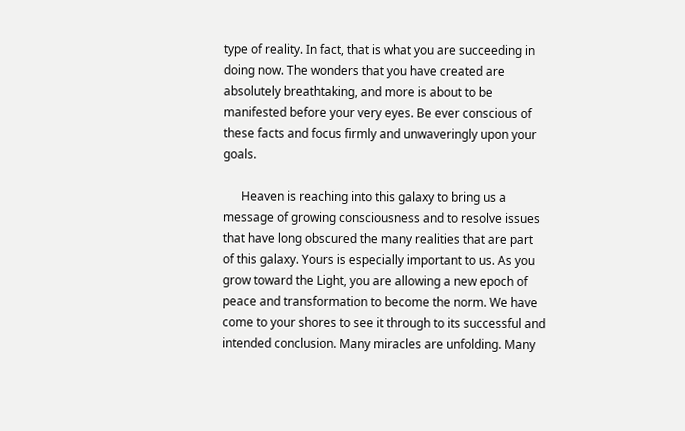type of reality. In fact, that is what you are succeeding in doing now. The wonders that you have created are absolutely breathtaking, and more is about to be manifested before your very eyes. Be ever conscious of these facts and focus firmly and unwaveringly upon your goals.

      Heaven is reaching into this galaxy to bring us a message of growing consciousness and to resolve issues that have long obscured the many realities that are part of this galaxy. Yours is especially important to us. As you grow toward the Light, you are allowing a new epoch of peace and transformation to become the norm. We have come to your shores to see it through to its successful and intended conclusion. Many miracles are unfolding. Many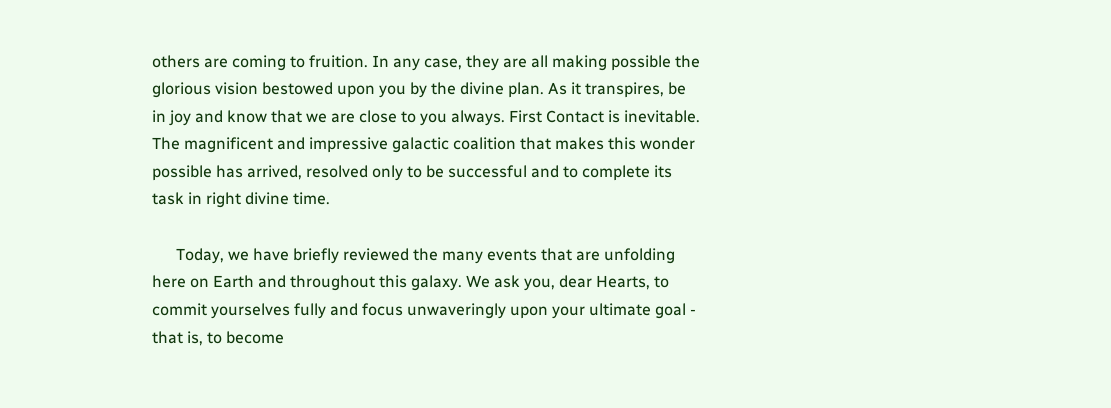others are coming to fruition. In any case, they are all making possible the glorious vision bestowed upon you by the divine plan. As it transpires, be in joy and know that we are close to you always. First Contact is inevitable. The magnificent and impressive galactic coalition that makes this wonder possible has arrived, resolved only to be successful and to complete its task in right divine time.

      Today, we have briefly reviewed the many events that are unfolding here on Earth and throughout this galaxy. We ask you, dear Hearts, to commit yourselves fully and focus unwaveringly upon your ultimate goal - that is, to become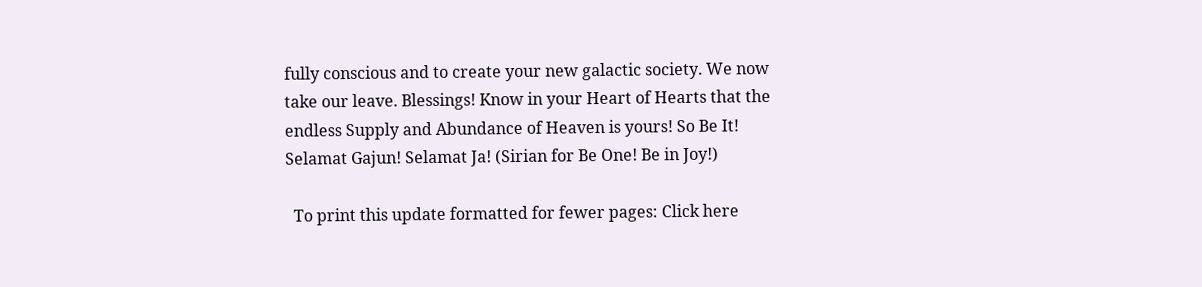fully conscious and to create your new galactic society. We now take our leave. Blessings! Know in your Heart of Hearts that the endless Supply and Abundance of Heaven is yours! So Be It! Selamat Gajun! Selamat Ja! (Sirian for Be One! Be in Joy!)

  To print this update formatted for fewer pages: Click here